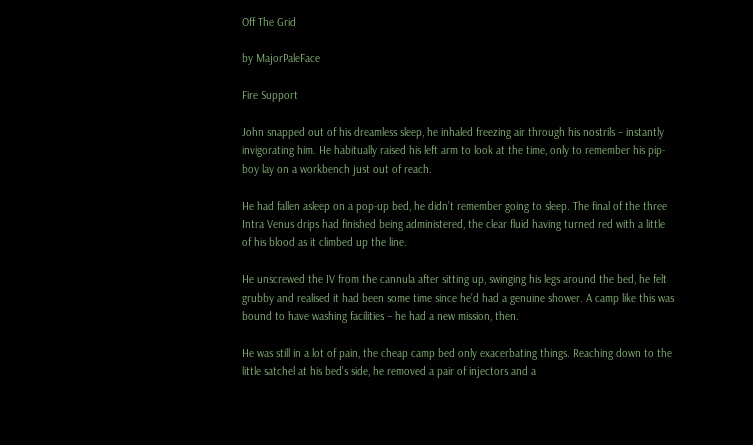Off The Grid

by MajorPaleFace

Fire Support

John snapped out of his dreamless sleep, he inhaled freezing air through his nostrils – instantly invigorating him. He habitually raised his left arm to look at the time, only to remember his pip-boy lay on a workbench just out of reach.

He had fallen asleep on a pop-up bed, he didn’t remember going to sleep. The final of the three Intra Venus drips had finished being administered, the clear fluid having turned red with a little of his blood as it climbed up the line.

He unscrewed the IV from the cannula after sitting up, swinging his legs around the bed, he felt grubby and realised it had been some time since he’d had a genuine shower. A camp like this was bound to have washing facilities – he had a new mission, then.

He was still in a lot of pain, the cheap camp bed only exacerbating things. Reaching down to the little satchel at his bed’s side, he removed a pair of injectors and a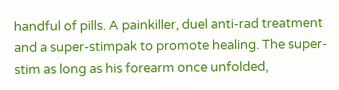handful of pills. A painkiller, duel anti-rad treatment and a super-stimpak to promote healing. The super-stim as long as his forearm once unfolded,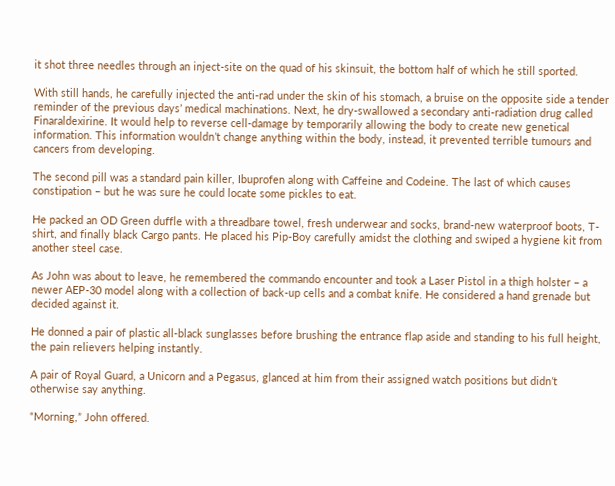it shot three needles through an inject-site on the quad of his skinsuit, the bottom half of which he still sported.

With still hands, he carefully injected the anti-rad under the skin of his stomach, a bruise on the opposite side a tender reminder of the previous days’ medical machinations. Next, he dry-swallowed a secondary anti-radiation drug called Finaraldexirine. It would help to reverse cell-damage by temporarily allowing the body to create new genetical information. This information wouldn’t change anything within the body, instead, it prevented terrible tumours and cancers from developing.

The second pill was a standard pain killer, Ibuprofen along with Caffeine and Codeine. The last of which causes constipation – but he was sure he could locate some pickles to eat.

He packed an OD Green duffle with a threadbare towel, fresh underwear and socks, brand-new waterproof boots, T-shirt, and finally black Cargo pants. He placed his Pip-Boy carefully amidst the clothing and swiped a hygiene kit from another steel case.

As John was about to leave, he remembered the commando encounter and took a Laser Pistol in a thigh holster – a newer AEP-30 model along with a collection of back-up cells and a combat knife. He considered a hand grenade but decided against it.

He donned a pair of plastic all-black sunglasses before brushing the entrance flap aside and standing to his full height, the pain relievers helping instantly.

A pair of Royal Guard, a Unicorn and a Pegasus, glanced at him from their assigned watch positions but didn’t otherwise say anything.

“Morning,” John offered.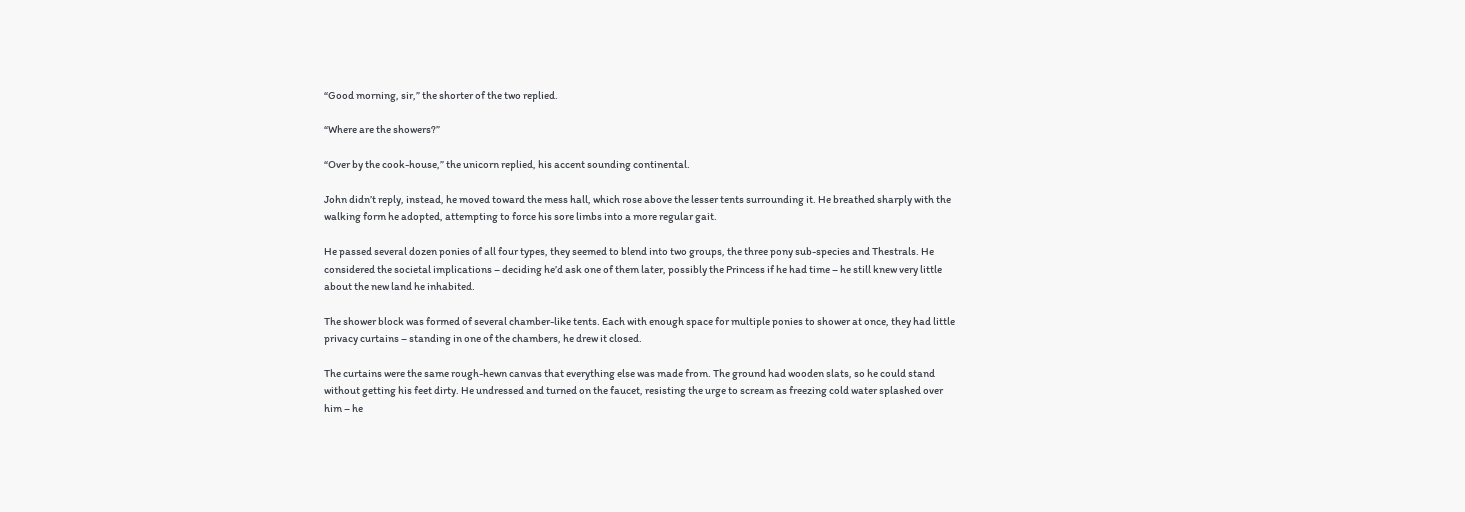“Good morning, sir,” the shorter of the two replied.

“Where are the showers?”

“Over by the cook-house,” the unicorn replied, his accent sounding continental.

John didn’t reply, instead, he moved toward the mess hall, which rose above the lesser tents surrounding it. He breathed sharply with the walking form he adopted, attempting to force his sore limbs into a more regular gait.

He passed several dozen ponies of all four types, they seemed to blend into two groups, the three pony sub-species and Thestrals. He considered the societal implications – deciding he’d ask one of them later, possibly the Princess if he had time – he still knew very little about the new land he inhabited.

The shower block was formed of several chamber-like tents. Each with enough space for multiple ponies to shower at once, they had little privacy curtains – standing in one of the chambers, he drew it closed.

The curtains were the same rough-hewn canvas that everything else was made from. The ground had wooden slats, so he could stand without getting his feet dirty. He undressed and turned on the faucet, resisting the urge to scream as freezing cold water splashed over him – he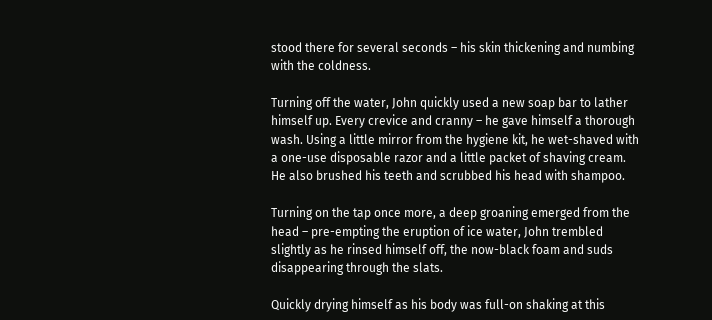stood there for several seconds – his skin thickening and numbing with the coldness.

Turning off the water, John quickly used a new soap bar to lather himself up. Every crevice and cranny – he gave himself a thorough wash. Using a little mirror from the hygiene kit, he wet-shaved with a one-use disposable razor and a little packet of shaving cream. He also brushed his teeth and scrubbed his head with shampoo.

Turning on the tap once more, a deep groaning emerged from the head – pre-empting the eruption of ice water, John trembled slightly as he rinsed himself off, the now-black foam and suds disappearing through the slats.

Quickly drying himself as his body was full-on shaking at this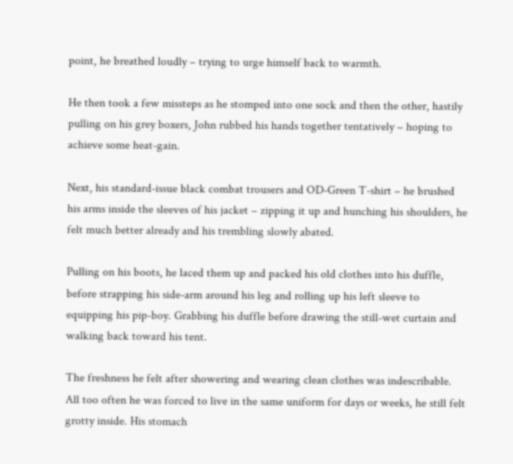point, he breathed loudly – trying to urge himself back to warmth.

He then took a few missteps as he stomped into one sock and then the other, hastily pulling on his grey boxers, John rubbed his hands together tentatively – hoping to achieve some heat-gain.

Next, his standard-issue black combat trousers and OD-Green T-shirt – he brushed his arms inside the sleeves of his jacket – zipping it up and hunching his shoulders, he felt much better already and his trembling slowly abated.

Pulling on his boots, he laced them up and packed his old clothes into his duffle, before strapping his side-arm around his leg and rolling up his left sleeve to equipping his pip-boy. Grabbing his duffle before drawing the still-wet curtain and walking back toward his tent.

The freshness he felt after showering and wearing clean clothes was indescribable. All too often he was forced to live in the same uniform for days or weeks, he still felt grotty inside. His stomach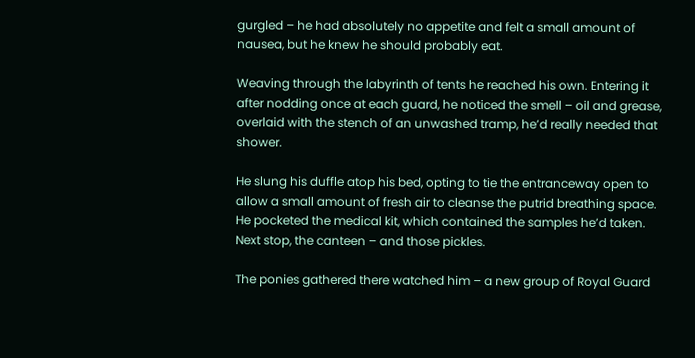gurgled – he had absolutely no appetite and felt a small amount of nausea, but he knew he should probably eat.

Weaving through the labyrinth of tents he reached his own. Entering it after nodding once at each guard, he noticed the smell – oil and grease, overlaid with the stench of an unwashed tramp, he’d really needed that shower.

He slung his duffle atop his bed, opting to tie the entranceway open to allow a small amount of fresh air to cleanse the putrid breathing space. He pocketed the medical kit, which contained the samples he’d taken. Next stop, the canteen – and those pickles.

The ponies gathered there watched him – a new group of Royal Guard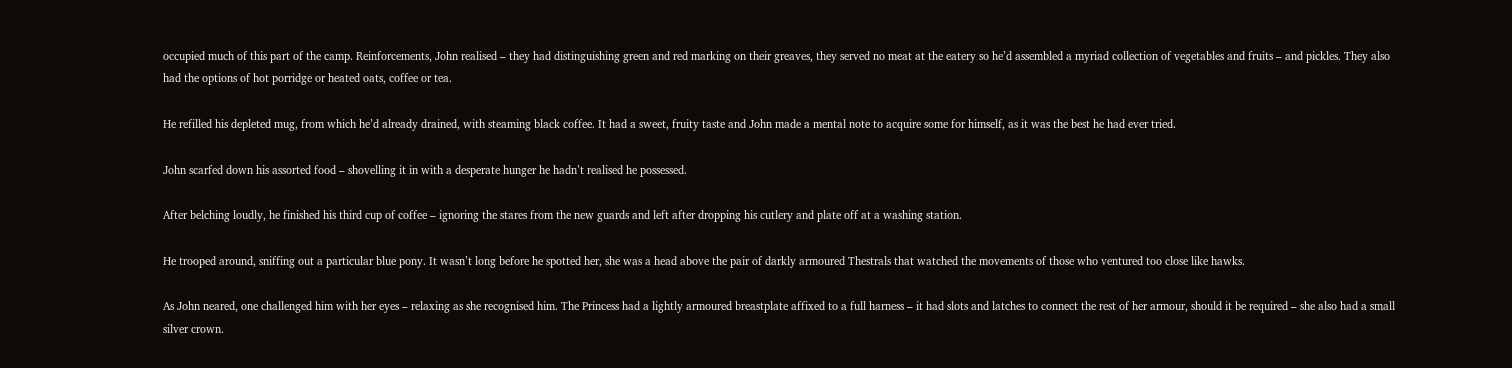occupied much of this part of the camp. Reinforcements, John realised – they had distinguishing green and red marking on their greaves, they served no meat at the eatery so he’d assembled a myriad collection of vegetables and fruits – and pickles. They also had the options of hot porridge or heated oats, coffee or tea.

He refilled his depleted mug, from which he’d already drained, with steaming black coffee. It had a sweet, fruity taste and John made a mental note to acquire some for himself, as it was the best he had ever tried.

John scarfed down his assorted food – shovelling it in with a desperate hunger he hadn’t realised he possessed.

After belching loudly, he finished his third cup of coffee – ignoring the stares from the new guards and left after dropping his cutlery and plate off at a washing station.

He trooped around, sniffing out a particular blue pony. It wasn’t long before he spotted her, she was a head above the pair of darkly armoured Thestrals that watched the movements of those who ventured too close like hawks.

As John neared, one challenged him with her eyes – relaxing as she recognised him. The Princess had a lightly armoured breastplate affixed to a full harness – it had slots and latches to connect the rest of her armour, should it be required – she also had a small silver crown.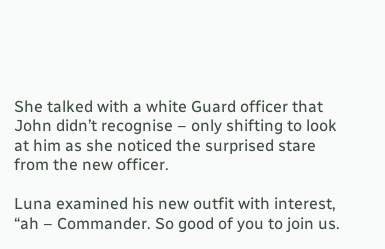She talked with a white Guard officer that John didn’t recognise – only shifting to look at him as she noticed the surprised stare from the new officer.

Luna examined his new outfit with interest, “ah – Commander. So good of you to join us.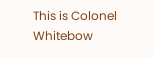This is Colonel Whitebow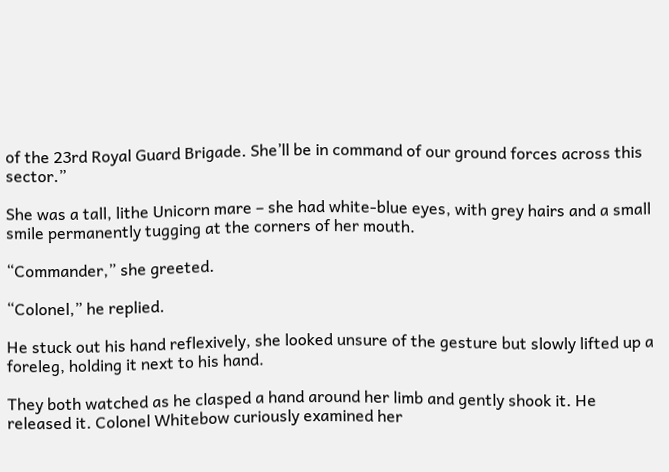of the 23rd Royal Guard Brigade. She’ll be in command of our ground forces across this sector.”

She was a tall, lithe Unicorn mare – she had white-blue eyes, with grey hairs and a small smile permanently tugging at the corners of her mouth.

“Commander,” she greeted.

“Colonel,” he replied.

He stuck out his hand reflexively, she looked unsure of the gesture but slowly lifted up a foreleg, holding it next to his hand.

They both watched as he clasped a hand around her limb and gently shook it. He released it. Colonel Whitebow curiously examined her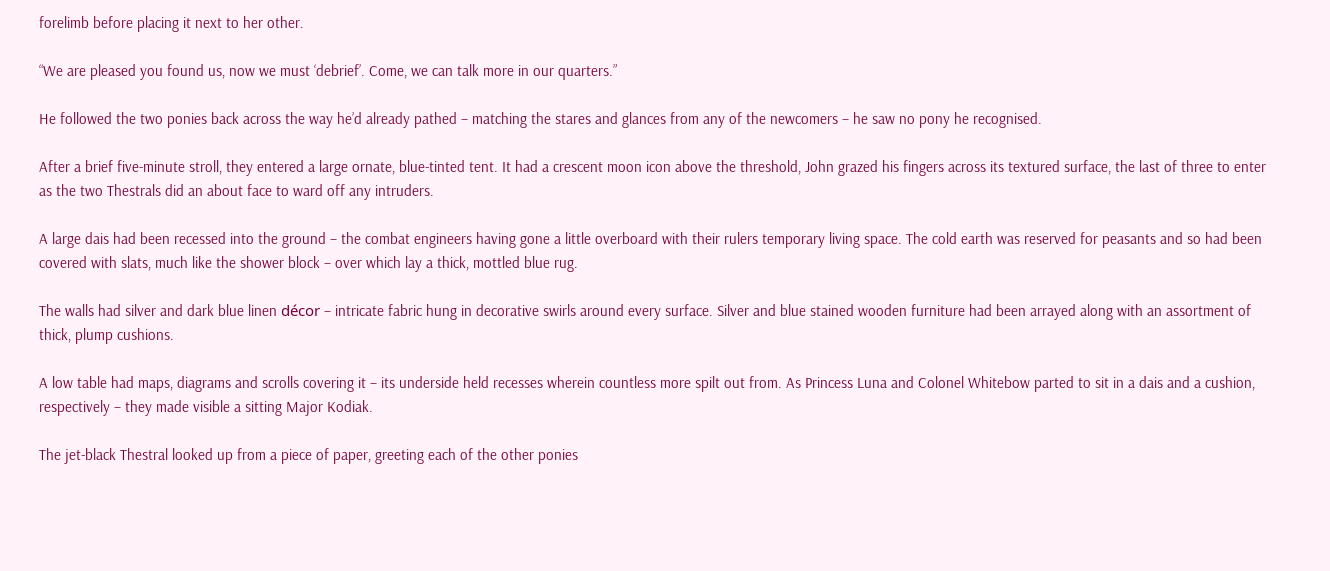forelimb before placing it next to her other.

“We are pleased you found us, now we must ‘debrief’. Come, we can talk more in our quarters.”

He followed the two ponies back across the way he’d already pathed – matching the stares and glances from any of the newcomers – he saw no pony he recognised.

After a brief five-minute stroll, they entered a large ornate, blue-tinted tent. It had a crescent moon icon above the threshold, John grazed his fingers across its textured surface, the last of three to enter as the two Thestrals did an about face to ward off any intruders.

A large dais had been recessed into the ground – the combat engineers having gone a little overboard with their rulers temporary living space. The cold earth was reserved for peasants and so had been covered with slats, much like the shower block – over which lay a thick, mottled blue rug.

The walls had silver and dark blue linen décor – intricate fabric hung in decorative swirls around every surface. Silver and blue stained wooden furniture had been arrayed along with an assortment of thick, plump cushions.

A low table had maps, diagrams and scrolls covering it – its underside held recesses wherein countless more spilt out from. As Princess Luna and Colonel Whitebow parted to sit in a dais and a cushion, respectively – they made visible a sitting Major Kodiak.

The jet-black Thestral looked up from a piece of paper, greeting each of the other ponies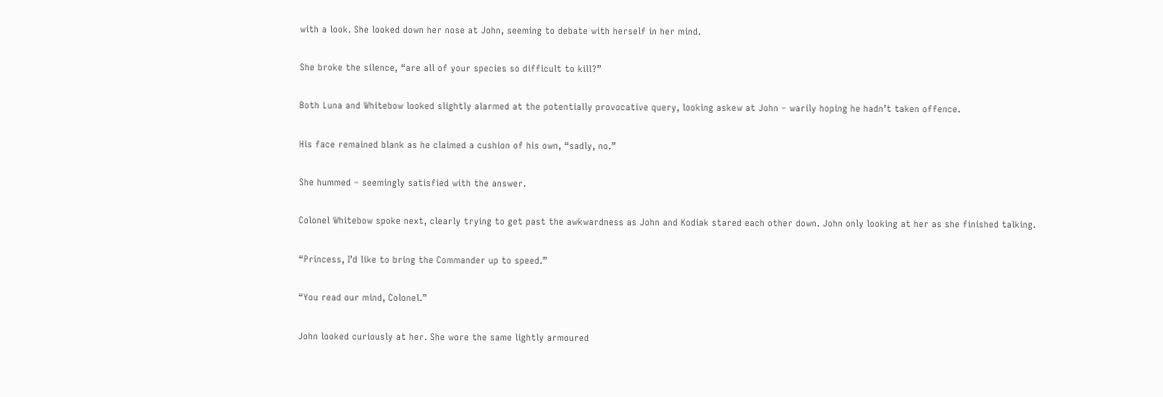with a look. She looked down her nose at John, seeming to debate with herself in her mind.

She broke the silence, “are all of your species so difficult to kill?”

Both Luna and Whitebow looked slightly alarmed at the potentially provocative query, looking askew at John – warily hoping he hadn’t taken offence.

His face remained blank as he claimed a cushion of his own, “sadly, no.”

She hummed – seemingly satisfied with the answer.

Colonel Whitebow spoke next, clearly trying to get past the awkwardness as John and Kodiak stared each other down. John only looking at her as she finished talking.

“Princess, I’d like to bring the Commander up to speed.”

“You read our mind, Colonel.”

John looked curiously at her. She wore the same lightly armoured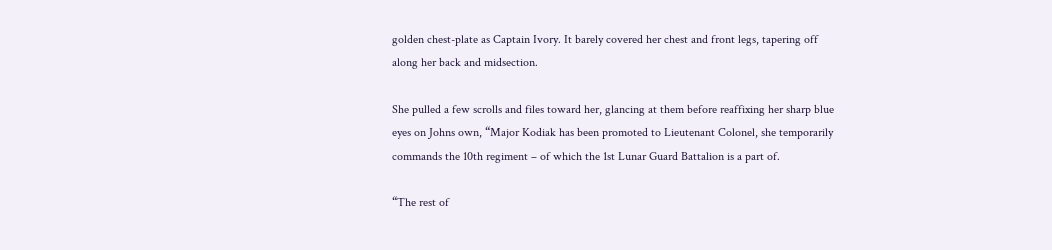golden chest-plate as Captain Ivory. It barely covered her chest and front legs, tapering off along her back and midsection.

She pulled a few scrolls and files toward her, glancing at them before reaffixing her sharp blue eyes on Johns own, “Major Kodiak has been promoted to Lieutenant Colonel, she temporarily commands the 10th regiment – of which the 1st Lunar Guard Battalion is a part of.

“The rest of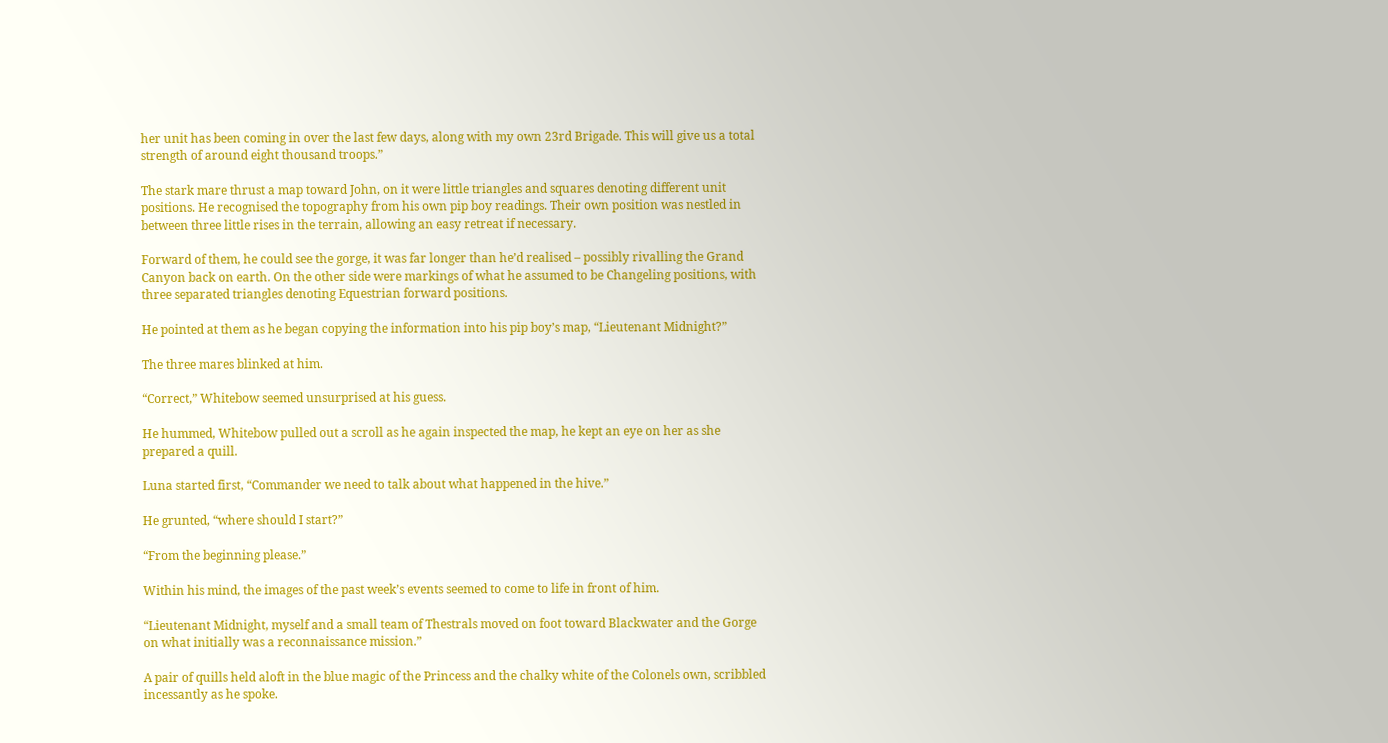her unit has been coming in over the last few days, along with my own 23rd Brigade. This will give us a total strength of around eight thousand troops.”

The stark mare thrust a map toward John, on it were little triangles and squares denoting different unit positions. He recognised the topography from his own pip boy readings. Their own position was nestled in between three little rises in the terrain, allowing an easy retreat if necessary.

Forward of them, he could see the gorge, it was far longer than he’d realised – possibly rivalling the Grand Canyon back on earth. On the other side were markings of what he assumed to be Changeling positions, with three separated triangles denoting Equestrian forward positions.

He pointed at them as he began copying the information into his pip boy’s map, “Lieutenant Midnight?”

The three mares blinked at him.

“Correct,” Whitebow seemed unsurprised at his guess.

He hummed, Whitebow pulled out a scroll as he again inspected the map, he kept an eye on her as she prepared a quill.

Luna started first, “Commander we need to talk about what happened in the hive.”

He grunted, “where should I start?”

“From the beginning please.”

Within his mind, the images of the past week’s events seemed to come to life in front of him.

“Lieutenant Midnight, myself and a small team of Thestrals moved on foot toward Blackwater and the Gorge on what initially was a reconnaissance mission.”

A pair of quills held aloft in the blue magic of the Princess and the chalky white of the Colonels own, scribbled incessantly as he spoke.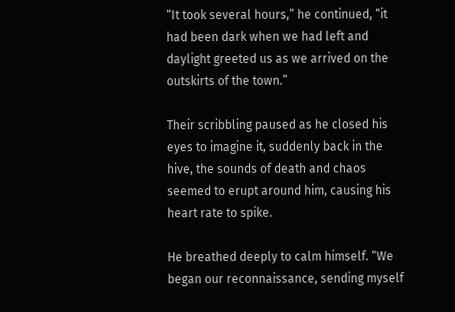“It took several hours,” he continued, “it had been dark when we had left and daylight greeted us as we arrived on the outskirts of the town.”

Their scribbling paused as he closed his eyes to imagine it, suddenly back in the hive, the sounds of death and chaos seemed to erupt around him, causing his heart rate to spike.

He breathed deeply to calm himself. “We began our reconnaissance, sending myself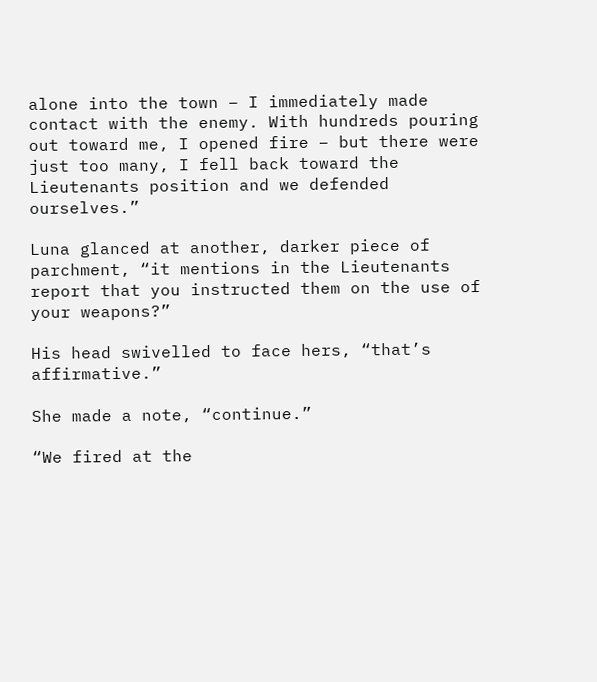alone into the town – I immediately made contact with the enemy. With hundreds pouring out toward me, I opened fire – but there were just too many, I fell back toward the Lieutenants position and we defended ourselves.”

Luna glanced at another, darker piece of parchment, “it mentions in the Lieutenants report that you instructed them on the use of your weapons?”

His head swivelled to face hers, “that’s affirmative.”

She made a note, “continue.”

“We fired at the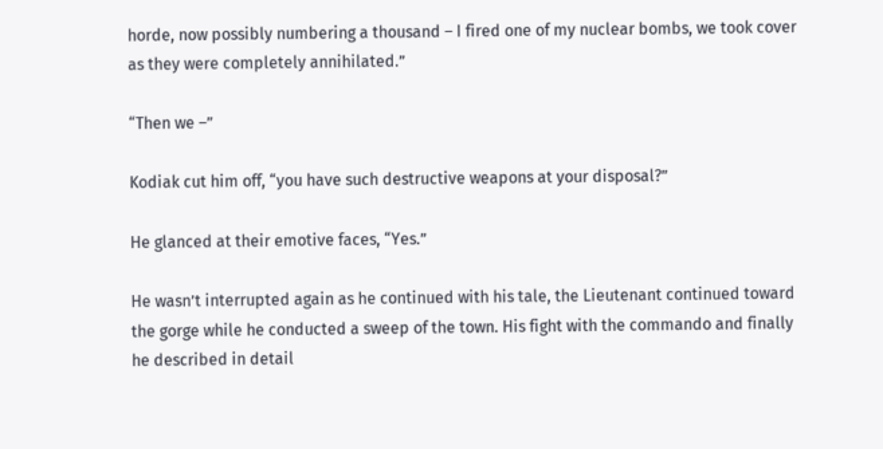horde, now possibly numbering a thousand – I fired one of my nuclear bombs, we took cover as they were completely annihilated.”

“Then we –”

Kodiak cut him off, “you have such destructive weapons at your disposal?”

He glanced at their emotive faces, “Yes.”

He wasn’t interrupted again as he continued with his tale, the Lieutenant continued toward the gorge while he conducted a sweep of the town. His fight with the commando and finally he described in detail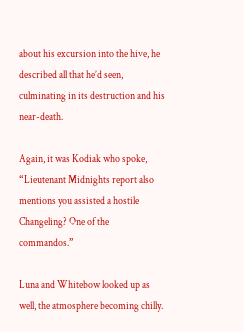about his excursion into the hive, he described all that he’d seen, culminating in its destruction and his near-death.

Again, it was Kodiak who spoke, “Lieutenant Midnights report also mentions you assisted a hostile Changeling? One of the commandos.”

Luna and Whitebow looked up as well, the atmosphere becoming chilly.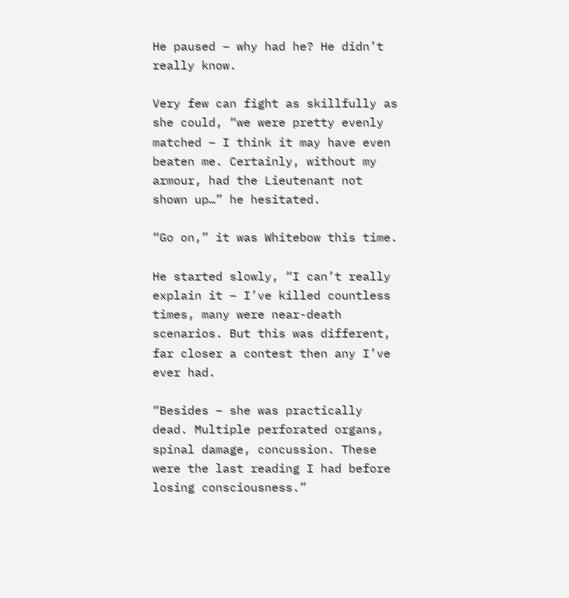He paused – why had he? He didn’t really know.

Very few can fight as skillfully as she could, “we were pretty evenly matched – I think it may have even beaten me. Certainly, without my armour, had the Lieutenant not shown up…” he hesitated.

“Go on,” it was Whitebow this time.

He started slowly, “I can’t really explain it – I’ve killed countless times, many were near-death scenarios. But this was different, far closer a contest then any I’ve ever had.

“Besides – she was practically dead. Multiple perforated organs, spinal damage, concussion. These were the last reading I had before losing consciousness.”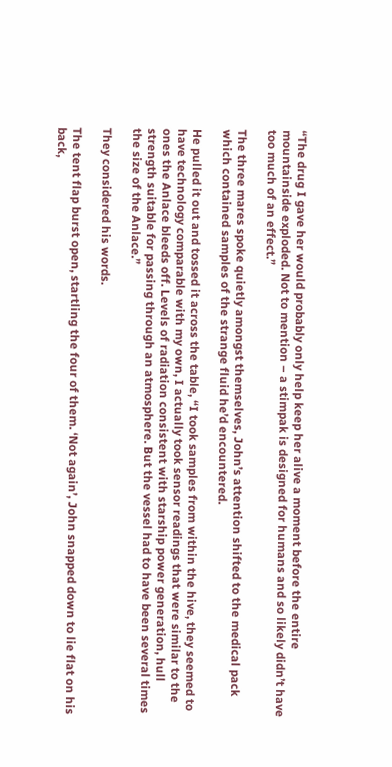“The drug I gave her would probably only help keep her alive a moment before the entire mountainside exploded. Not to mention – a stimpak is designed for humans and so likely didn’t have too much of an effect.”

The three mares spoke quietly amongst themselves, John’s attention shifted to the medical pack which contained samples of the strange fluid he’d encountered.

He pulled it out and tossed it across the table, “I took samples from within the hive, they seemed to have technology comparable with my own, I actually took sensor readings that were similar to the ones the Anlace bleeds off. Levels of radiation consistent with starship power generation, hull strength suitable for passing through an atmosphere. But the vessel had to have been several times the size of the Anlace.”

They considered his words.

The tent flap burst open, startling the four of them. ‘Not again’, John snapped down to lie flat on his back,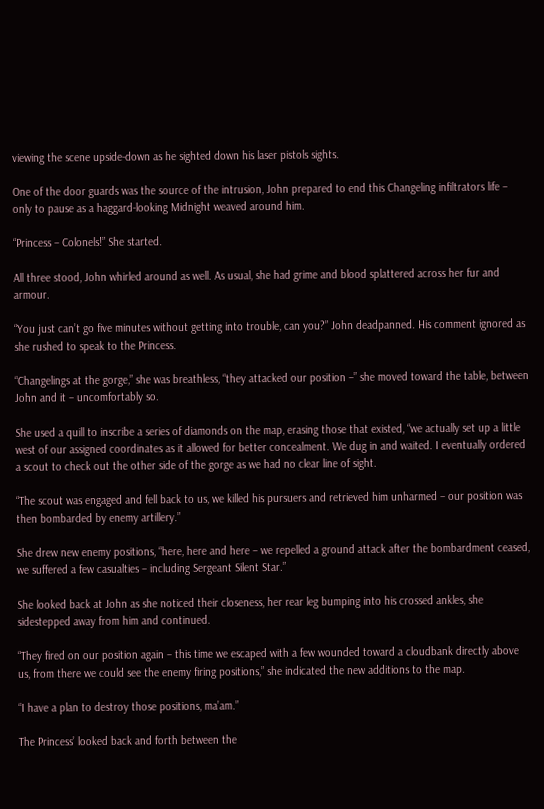viewing the scene upside-down as he sighted down his laser pistols sights.

One of the door guards was the source of the intrusion, John prepared to end this Changeling infiltrators life – only to pause as a haggard-looking Midnight weaved around him.

“Princess – Colonels!” She started.

All three stood, John whirled around as well. As usual, she had grime and blood splattered across her fur and armour.

“You just can’t go five minutes without getting into trouble, can you?” John deadpanned. His comment ignored as she rushed to speak to the Princess.

“Changelings at the gorge,” she was breathless, “they attacked our position –” she moved toward the table, between John and it – uncomfortably so.

She used a quill to inscribe a series of diamonds on the map, erasing those that existed, “we actually set up a little west of our assigned coordinates as it allowed for better concealment. We dug in and waited. I eventually ordered a scout to check out the other side of the gorge as we had no clear line of sight.

“The scout was engaged and fell back to us, we killed his pursuers and retrieved him unharmed – our position was then bombarded by enemy artillery.”

She drew new enemy positions, “here, here and here – we repelled a ground attack after the bombardment ceased, we suffered a few casualties – including Sergeant Silent Star.”

She looked back at John as she noticed their closeness, her rear leg bumping into his crossed ankles, she sidestepped away from him and continued.

“They fired on our position again – this time we escaped with a few wounded toward a cloudbank directly above us, from there we could see the enemy firing positions,” she indicated the new additions to the map.

“I have a plan to destroy those positions, ma’am.”

The Princess’ looked back and forth between the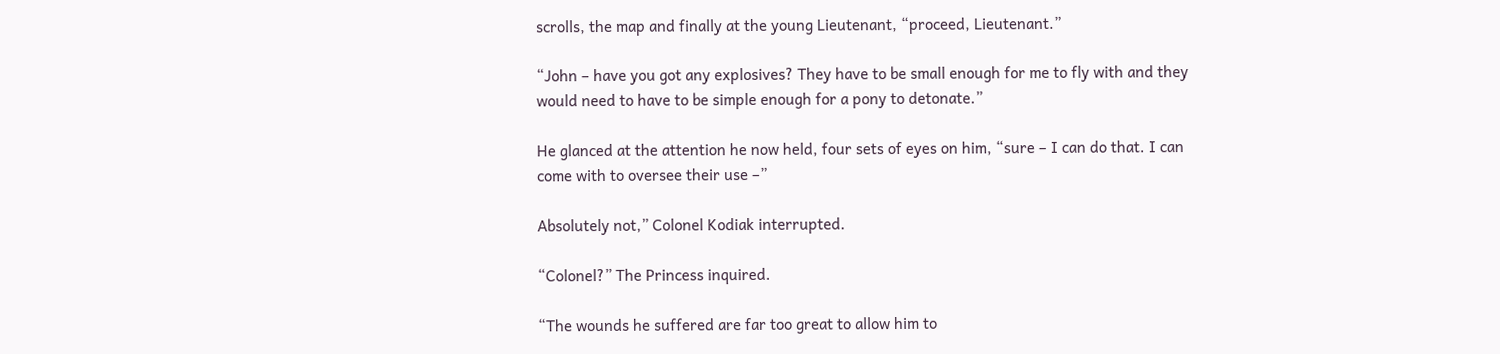scrolls, the map and finally at the young Lieutenant, “proceed, Lieutenant.”

“John – have you got any explosives? They have to be small enough for me to fly with and they would need to have to be simple enough for a pony to detonate.”

He glanced at the attention he now held, four sets of eyes on him, “sure – I can do that. I can come with to oversee their use –”

Absolutely not,” Colonel Kodiak interrupted.

“Colonel?” The Princess inquired.

“The wounds he suffered are far too great to allow him to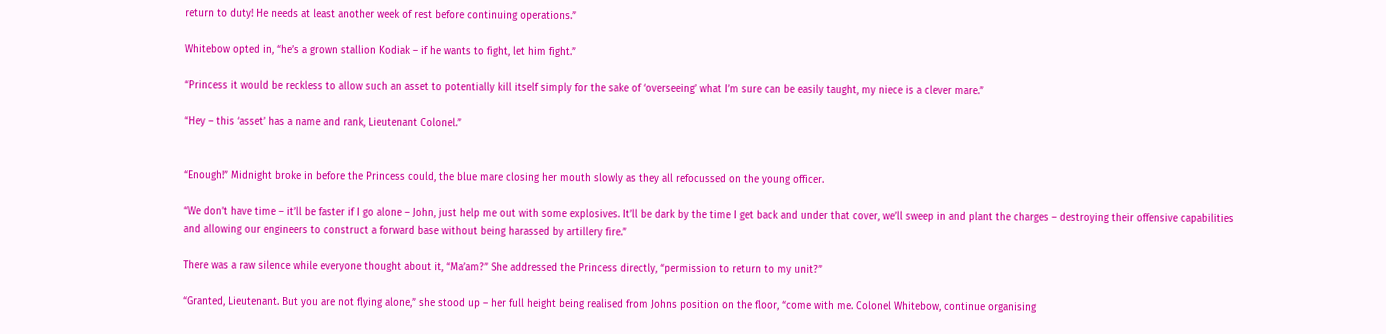return to duty! He needs at least another week of rest before continuing operations.”

Whitebow opted in, “he’s a grown stallion Kodiak – if he wants to fight, let him fight.”

“Princess it would be reckless to allow such an asset to potentially kill itself simply for the sake of ‘overseeing’ what I’m sure can be easily taught, my niece is a clever mare.”

“Hey – this ‘asset’ has a name and rank, Lieutenant Colonel.”


“Enough!” Midnight broke in before the Princess could, the blue mare closing her mouth slowly as they all refocussed on the young officer.

“We don’t have time – it’ll be faster if I go alone – John, just help me out with some explosives. It’ll be dark by the time I get back and under that cover, we’ll sweep in and plant the charges – destroying their offensive capabilities and allowing our engineers to construct a forward base without being harassed by artillery fire.”

There was a raw silence while everyone thought about it, “Ma’am?” She addressed the Princess directly, “permission to return to my unit?”

“Granted, Lieutenant. But you are not flying alone,” she stood up – her full height being realised from Johns position on the floor, “come with me. Colonel Whitebow, continue organising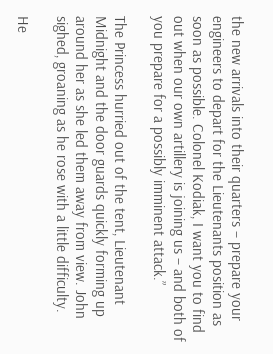the new arrivals into their quarters – prepare your engineers to depart for the Lieutenants position as soon as possible. Colonel Kodiak, I want you to find out when our own artillery is joining us – and both of you prepare for a possibly imminent attack.”

The Princess hurried out of the tent, Lieutenant Midnight and the door guards quickly forming up around her as she led them away from view. John sighed, groaning as he rose with a little difficulty.

He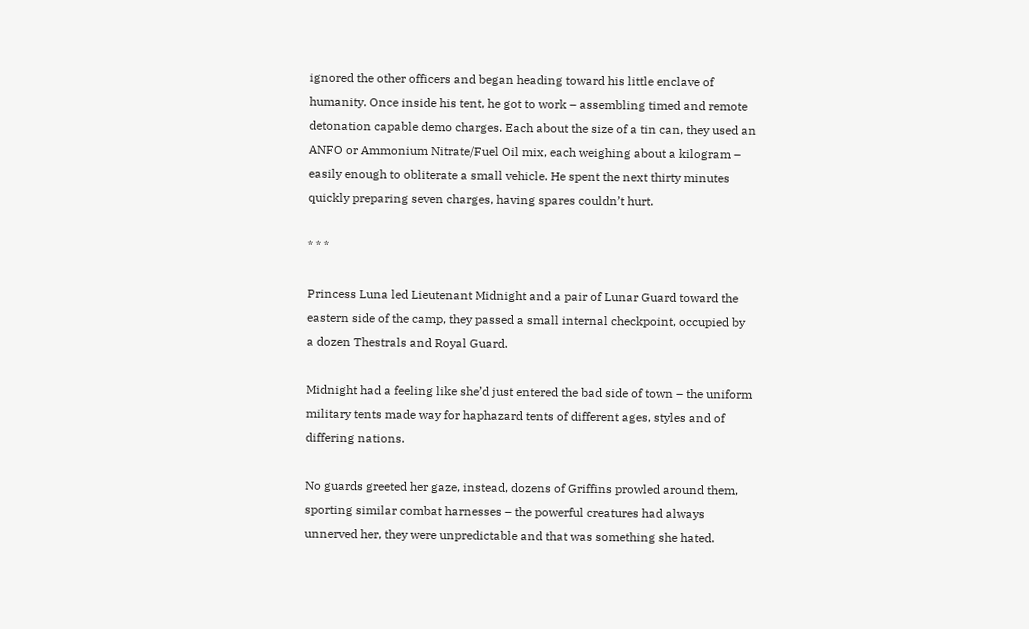ignored the other officers and began heading toward his little enclave of humanity. Once inside his tent, he got to work – assembling timed and remote detonation capable demo charges. Each about the size of a tin can, they used an ANFO or Ammonium Nitrate/Fuel Oil mix, each weighing about a kilogram – easily enough to obliterate a small vehicle. He spent the next thirty minutes quickly preparing seven charges, having spares couldn’t hurt.

* * *

Princess Luna led Lieutenant Midnight and a pair of Lunar Guard toward the eastern side of the camp, they passed a small internal checkpoint, occupied by a dozen Thestrals and Royal Guard.

Midnight had a feeling like she’d just entered the bad side of town – the uniform military tents made way for haphazard tents of different ages, styles and of differing nations.

No guards greeted her gaze, instead, dozens of Griffins prowled around them, sporting similar combat harnesses – the powerful creatures had always unnerved her, they were unpredictable and that was something she hated.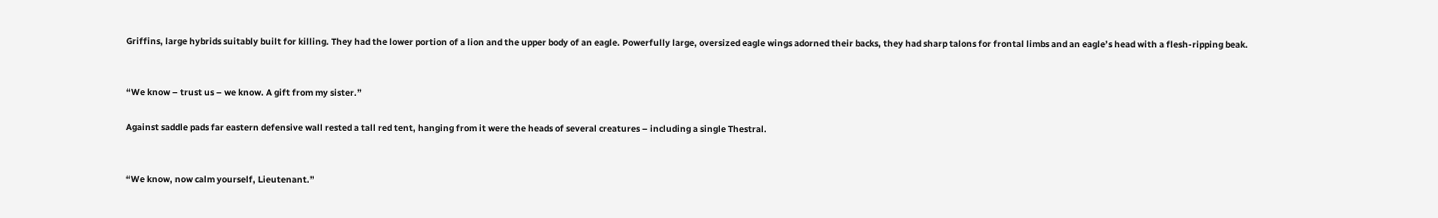Griffins, large hybrids suitably built for killing. They had the lower portion of a lion and the upper body of an eagle. Powerfully large, oversized eagle wings adorned their backs, they had sharp talons for frontal limbs and an eagle’s head with a flesh-ripping beak.


“We know – trust us – we know. A gift from my sister.”

Against saddle pads far eastern defensive wall rested a tall red tent, hanging from it were the heads of several creatures – including a single Thestral.


“We know, now calm yourself, Lieutenant.”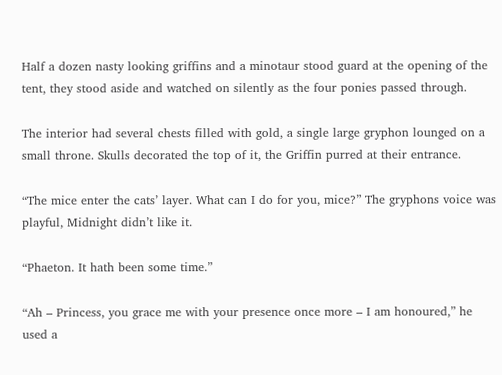Half a dozen nasty looking griffins and a minotaur stood guard at the opening of the tent, they stood aside and watched on silently as the four ponies passed through.

The interior had several chests filled with gold, a single large gryphon lounged on a small throne. Skulls decorated the top of it, the Griffin purred at their entrance.

“The mice enter the cats’ layer. What can I do for you, mice?” The gryphons voice was playful, Midnight didn’t like it.

“Phaeton. It hath been some time.”

“Ah – Princess, you grace me with your presence once more – I am honoured,” he used a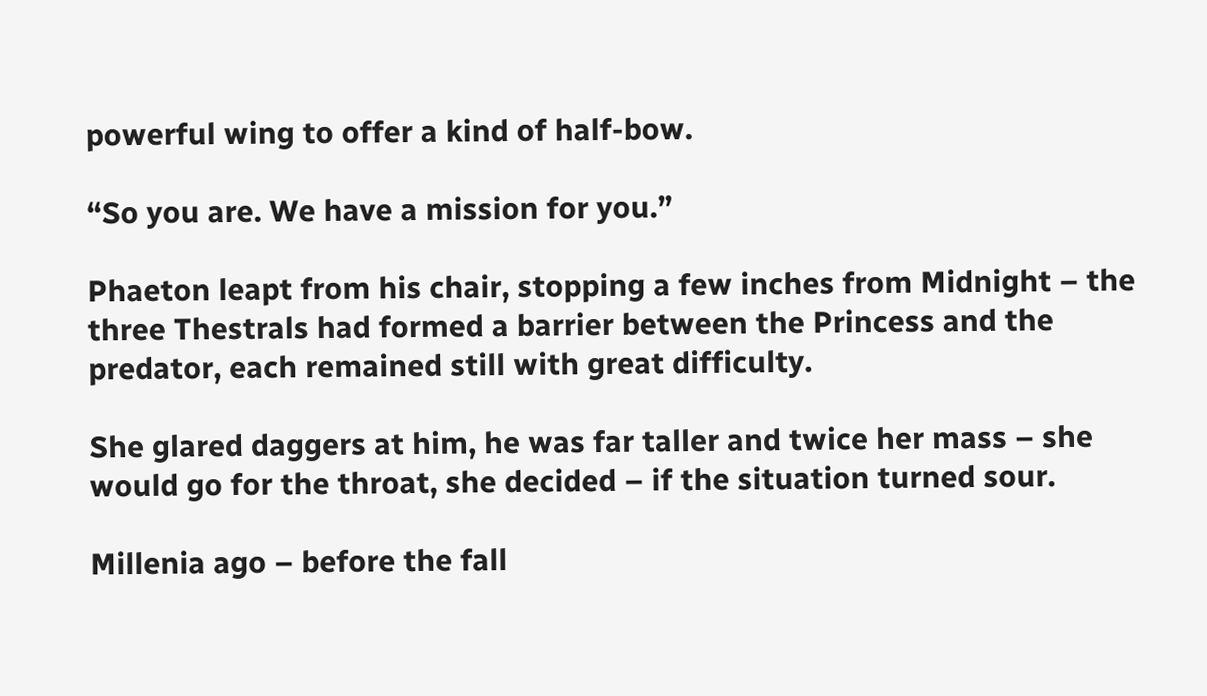powerful wing to offer a kind of half-bow.

“So you are. We have a mission for you.”

Phaeton leapt from his chair, stopping a few inches from Midnight – the three Thestrals had formed a barrier between the Princess and the predator, each remained still with great difficulty.

She glared daggers at him, he was far taller and twice her mass – she would go for the throat, she decided – if the situation turned sour.

Millenia ago – before the fall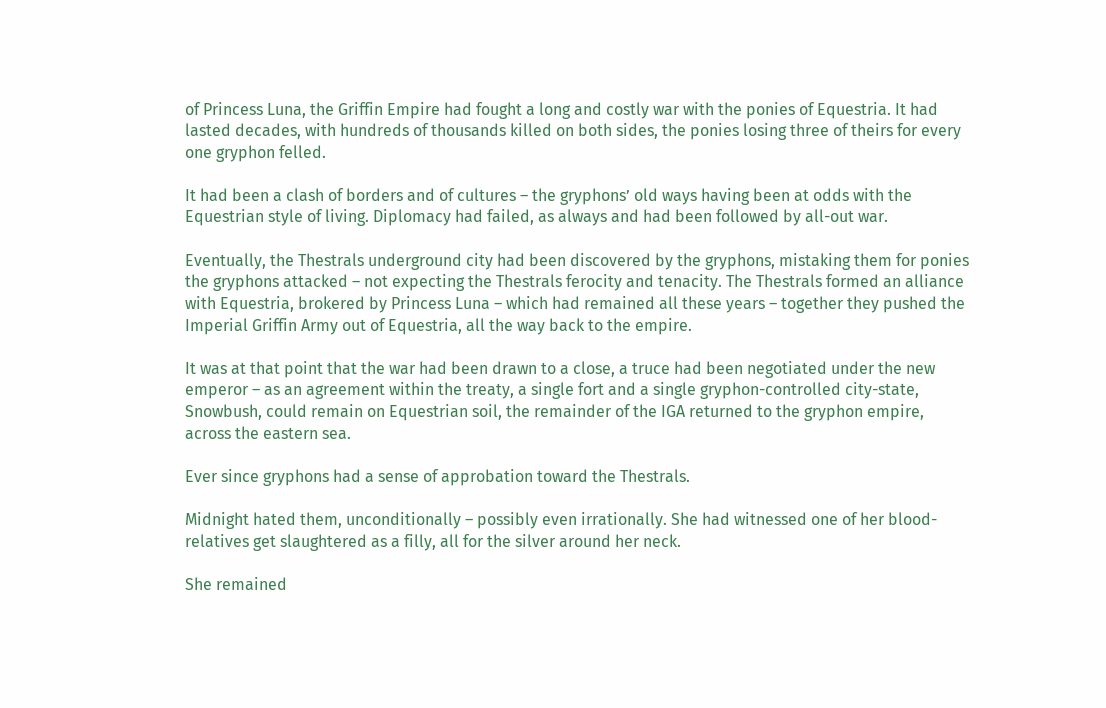of Princess Luna, the Griffin Empire had fought a long and costly war with the ponies of Equestria. It had lasted decades, with hundreds of thousands killed on both sides, the ponies losing three of theirs for every one gryphon felled.

It had been a clash of borders and of cultures – the gryphons’ old ways having been at odds with the Equestrian style of living. Diplomacy had failed, as always and had been followed by all-out war.

Eventually, the Thestrals underground city had been discovered by the gryphons, mistaking them for ponies the gryphons attacked – not expecting the Thestrals ferocity and tenacity. The Thestrals formed an alliance with Equestria, brokered by Princess Luna – which had remained all these years – together they pushed the Imperial Griffin Army out of Equestria, all the way back to the empire.

It was at that point that the war had been drawn to a close, a truce had been negotiated under the new emperor – as an agreement within the treaty, a single fort and a single gryphon-controlled city-state, Snowbush, could remain on Equestrian soil, the remainder of the IGA returned to the gryphon empire, across the eastern sea.

Ever since gryphons had a sense of approbation toward the Thestrals.

Midnight hated them, unconditionally – possibly even irrationally. She had witnessed one of her blood-relatives get slaughtered as a filly, all for the silver around her neck.

She remained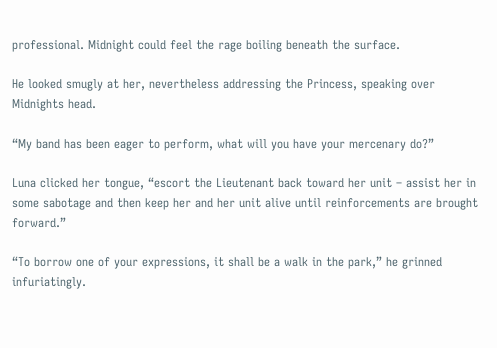professional. Midnight could feel the rage boiling beneath the surface.

He looked smugly at her, nevertheless addressing the Princess, speaking over Midnights head.

“My band has been eager to perform, what will you have your mercenary do?”

Luna clicked her tongue, “escort the Lieutenant back toward her unit – assist her in some sabotage and then keep her and her unit alive until reinforcements are brought forward.”

“To borrow one of your expressions, it shall be a walk in the park,” he grinned infuriatingly.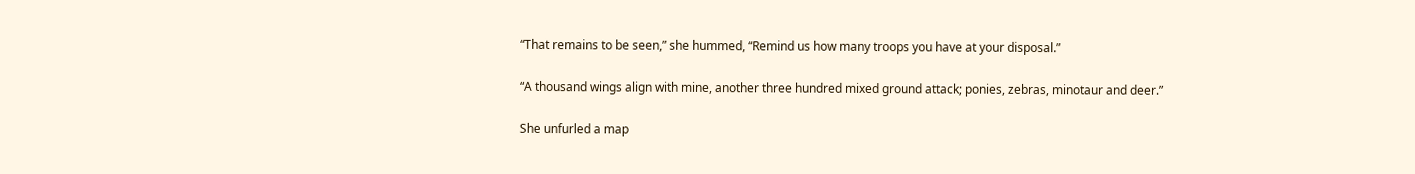“That remains to be seen,” she hummed, “Remind us how many troops you have at your disposal.”

“A thousand wings align with mine, another three hundred mixed ground attack; ponies, zebras, minotaur and deer.”

She unfurled a map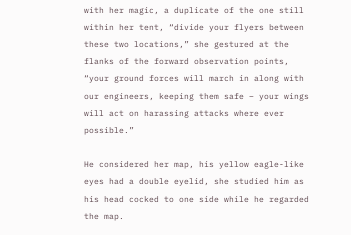with her magic, a duplicate of the one still within her tent, “divide your flyers between these two locations,” she gestured at the flanks of the forward observation points, “your ground forces will march in along with our engineers, keeping them safe – your wings will act on harassing attacks where ever possible.”

He considered her map, his yellow eagle-like eyes had a double eyelid, she studied him as his head cocked to one side while he regarded the map.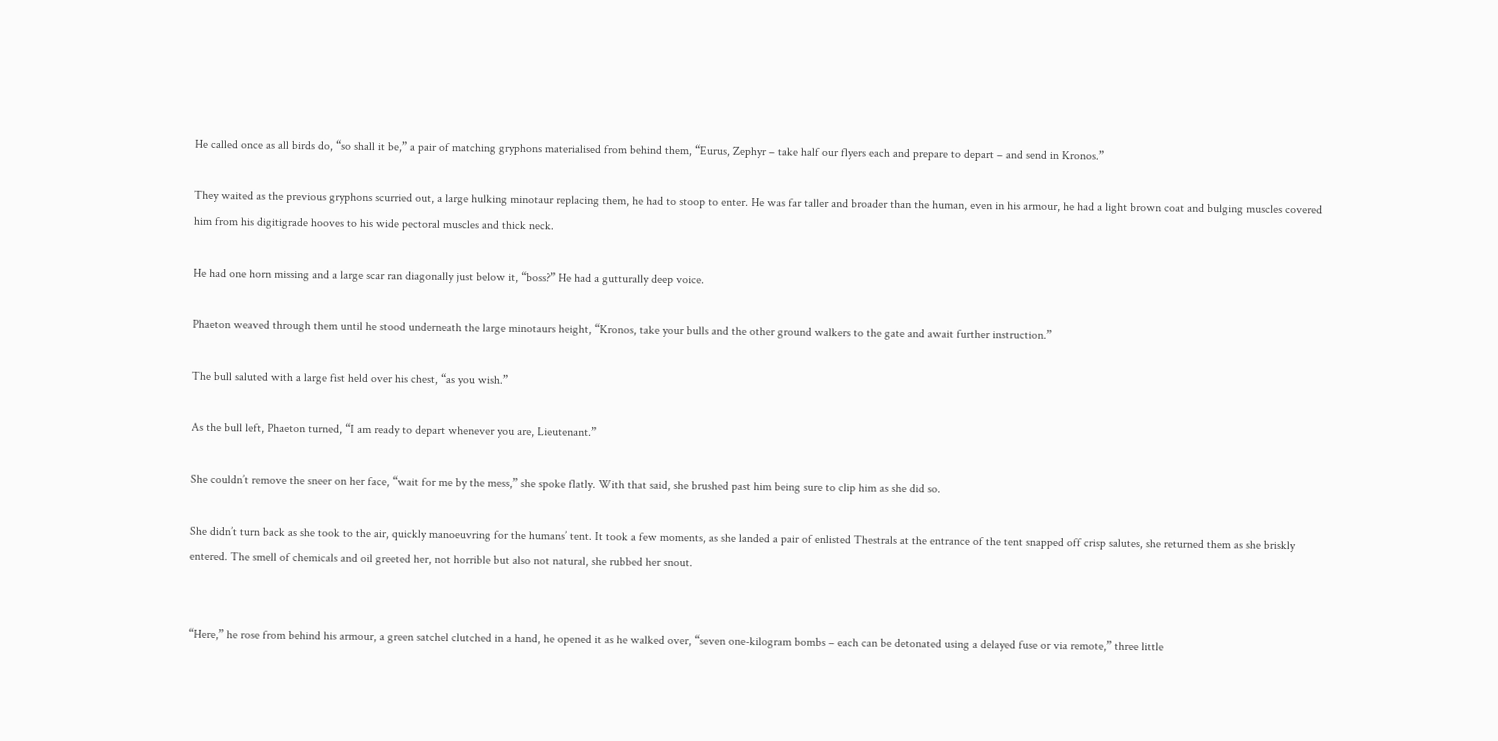He called once as all birds do, “so shall it be,” a pair of matching gryphons materialised from behind them, “Eurus, Zephyr – take half our flyers each and prepare to depart – and send in Kronos.”

They waited as the previous gryphons scurried out, a large hulking minotaur replacing them, he had to stoop to enter. He was far taller and broader than the human, even in his armour, he had a light brown coat and bulging muscles covered him from his digitigrade hooves to his wide pectoral muscles and thick neck.

He had one horn missing and a large scar ran diagonally just below it, “boss?” He had a gutturally deep voice.

Phaeton weaved through them until he stood underneath the large minotaurs height, “Kronos, take your bulls and the other ground walkers to the gate and await further instruction.”

The bull saluted with a large fist held over his chest, “as you wish.”

As the bull left, Phaeton turned, “I am ready to depart whenever you are, Lieutenant.”

She couldn’t remove the sneer on her face, “wait for me by the mess,” she spoke flatly. With that said, she brushed past him being sure to clip him as she did so.

She didn’t turn back as she took to the air, quickly manoeuvring for the humans’ tent. It took a few moments, as she landed a pair of enlisted Thestrals at the entrance of the tent snapped off crisp salutes, she returned them as she briskly entered. The smell of chemicals and oil greeted her, not horrible but also not natural, she rubbed her snout.


“Here,” he rose from behind his armour, a green satchel clutched in a hand, he opened it as he walked over, “seven one-kilogram bombs – each can be detonated using a delayed fuse or via remote,” three little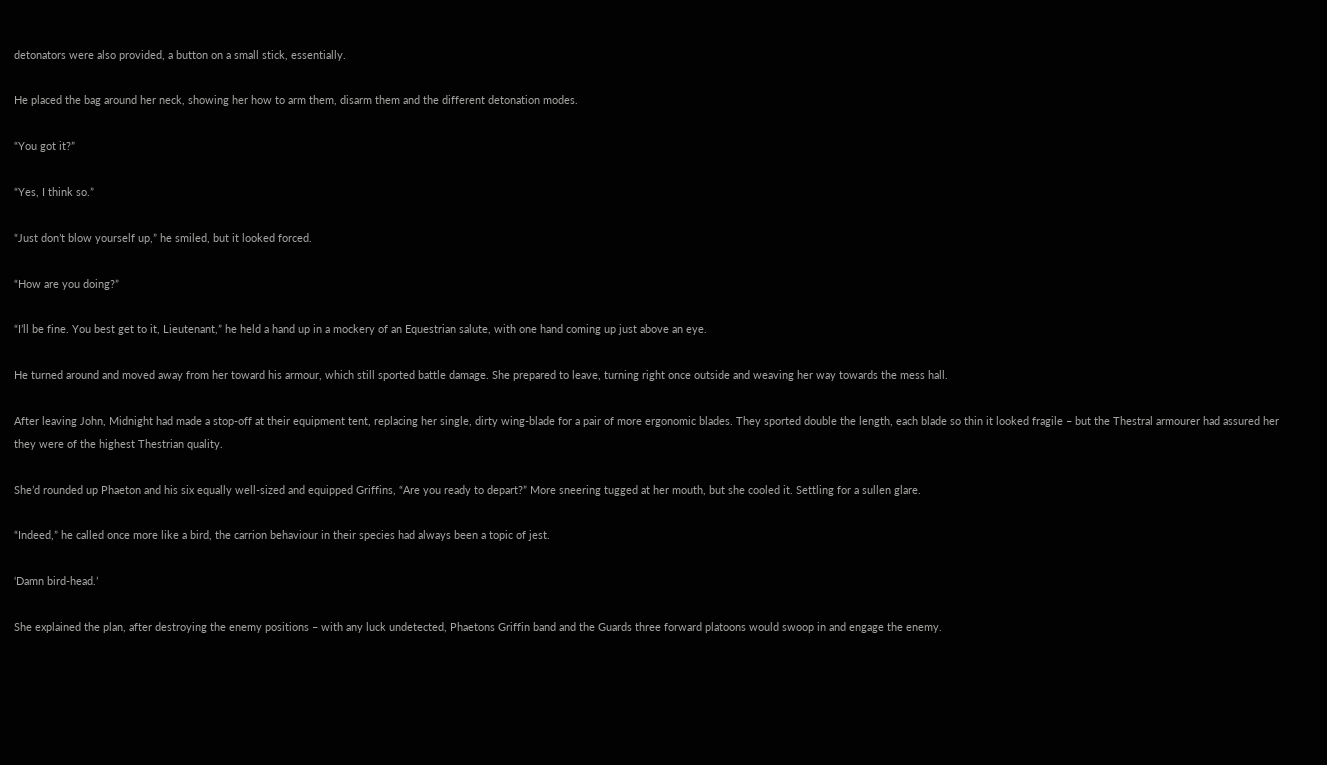detonators were also provided, a button on a small stick, essentially.

He placed the bag around her neck, showing her how to arm them, disarm them and the different detonation modes.

“You got it?”

“Yes, I think so.”

“Just don’t blow yourself up,” he smiled, but it looked forced.

“How are you doing?”

“I’ll be fine. You best get to it, Lieutenant,” he held a hand up in a mockery of an Equestrian salute, with one hand coming up just above an eye.

He turned around and moved away from her toward his armour, which still sported battle damage. She prepared to leave, turning right once outside and weaving her way towards the mess hall.

After leaving John, Midnight had made a stop-off at their equipment tent, replacing her single, dirty wing-blade for a pair of more ergonomic blades. They sported double the length, each blade so thin it looked fragile – but the Thestral armourer had assured her they were of the highest Thestrian quality.

She’d rounded up Phaeton and his six equally well-sized and equipped Griffins, “Are you ready to depart?” More sneering tugged at her mouth, but she cooled it. Settling for a sullen glare.

“Indeed,” he called once more like a bird, the carrion behaviour in their species had always been a topic of jest.

‘Damn bird-head.’

She explained the plan, after destroying the enemy positions – with any luck undetected, Phaetons Griffin band and the Guards three forward platoons would swoop in and engage the enemy.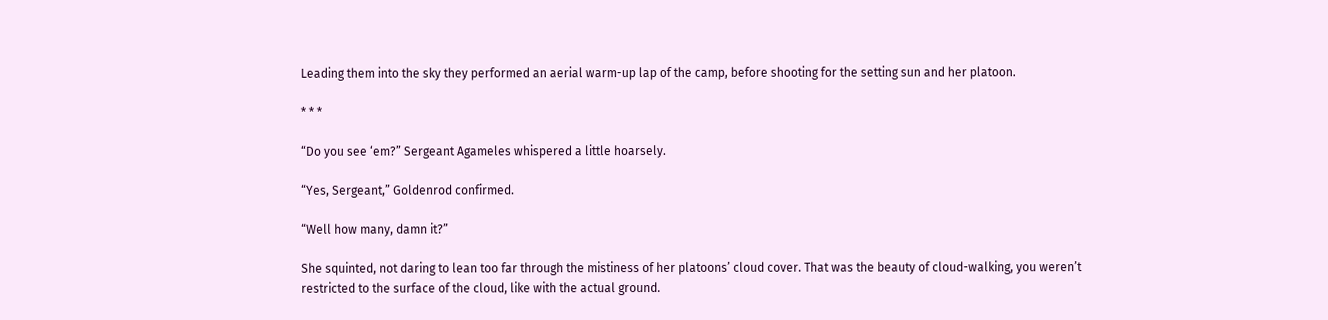Leading them into the sky they performed an aerial warm-up lap of the camp, before shooting for the setting sun and her platoon.

* * *

“Do you see ‘em?” Sergeant Agameles whispered a little hoarsely.

“Yes, Sergeant,” Goldenrod confirmed.

“Well how many, damn it?”

She squinted, not daring to lean too far through the mistiness of her platoons’ cloud cover. That was the beauty of cloud-walking, you weren’t restricted to the surface of the cloud, like with the actual ground.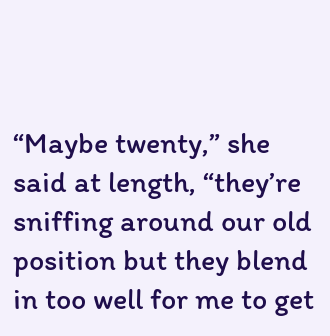“Maybe twenty,” she said at length, “they’re sniffing around our old position but they blend in too well for me to get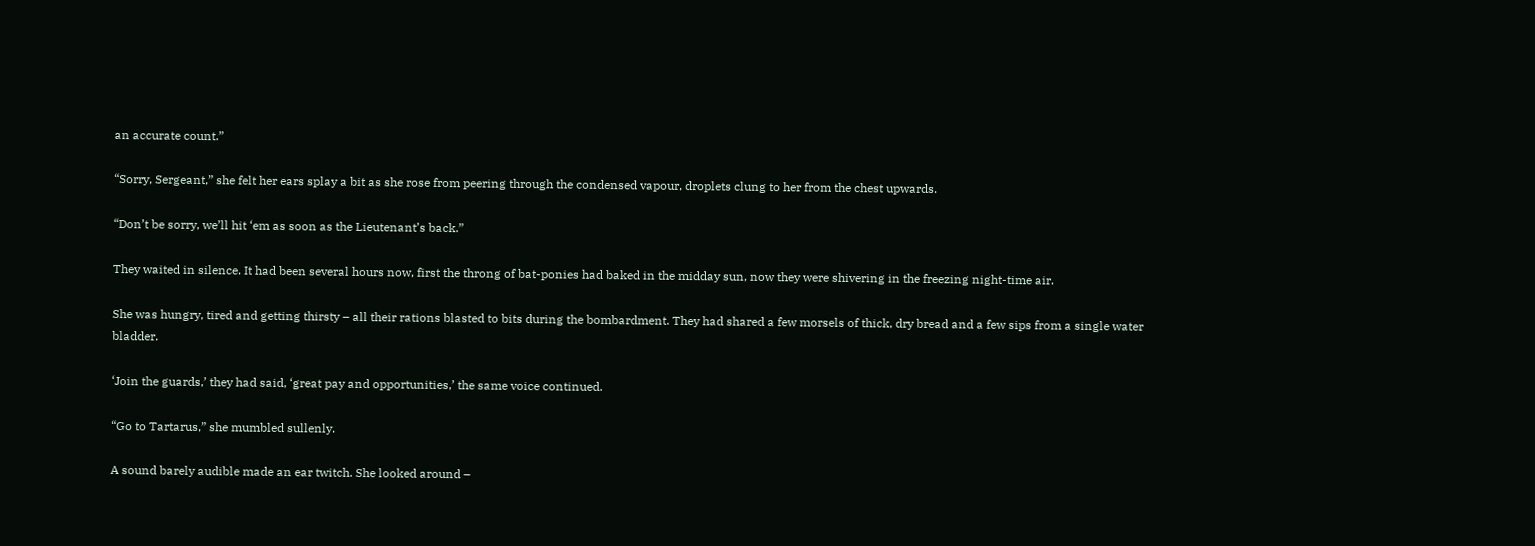an accurate count.”

“Sorry, Sergeant,” she felt her ears splay a bit as she rose from peering through the condensed vapour, droplets clung to her from the chest upwards.

“Don’t be sorry, we’ll hit ‘em as soon as the Lieutenant’s back.”

They waited in silence. It had been several hours now, first the throng of bat-ponies had baked in the midday sun, now they were shivering in the freezing night-time air.

She was hungry, tired and getting thirsty – all their rations blasted to bits during the bombardment. They had shared a few morsels of thick, dry bread and a few sips from a single water bladder.

‘Join the guards,’ they had said, ‘great pay and opportunities,’ the same voice continued.

“Go to Tartarus,” she mumbled sullenly.

A sound barely audible made an ear twitch. She looked around –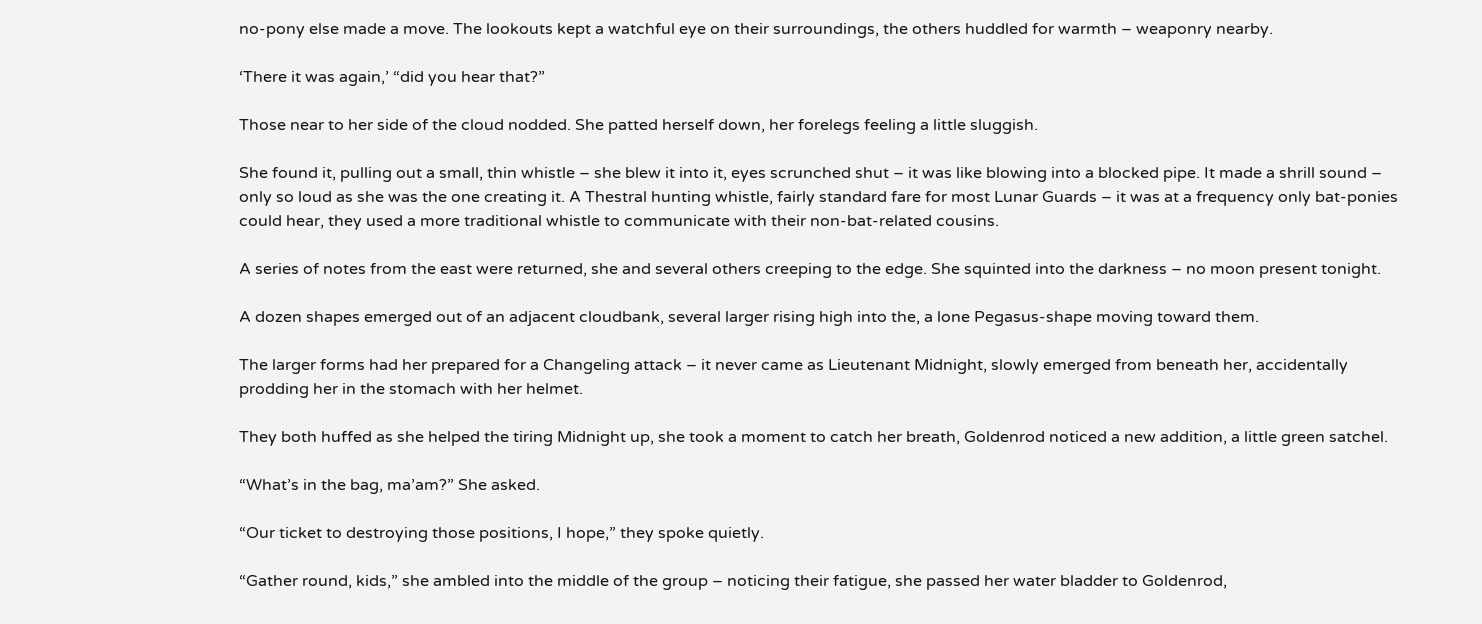no-pony else made a move. The lookouts kept a watchful eye on their surroundings, the others huddled for warmth – weaponry nearby.

‘There it was again,’ “did you hear that?”

Those near to her side of the cloud nodded. She patted herself down, her forelegs feeling a little sluggish.

She found it, pulling out a small, thin whistle – she blew it into it, eyes scrunched shut – it was like blowing into a blocked pipe. It made a shrill sound – only so loud as she was the one creating it. A Thestral hunting whistle, fairly standard fare for most Lunar Guards – it was at a frequency only bat-ponies could hear, they used a more traditional whistle to communicate with their non-bat-related cousins.

A series of notes from the east were returned, she and several others creeping to the edge. She squinted into the darkness – no moon present tonight.

A dozen shapes emerged out of an adjacent cloudbank, several larger rising high into the, a lone Pegasus-shape moving toward them.

The larger forms had her prepared for a Changeling attack – it never came as Lieutenant Midnight, slowly emerged from beneath her, accidentally prodding her in the stomach with her helmet.

They both huffed as she helped the tiring Midnight up, she took a moment to catch her breath, Goldenrod noticed a new addition, a little green satchel.

“What’s in the bag, ma’am?” She asked.

“Our ticket to destroying those positions, I hope,” they spoke quietly.

“Gather round, kids,” she ambled into the middle of the group – noticing their fatigue, she passed her water bladder to Goldenrod,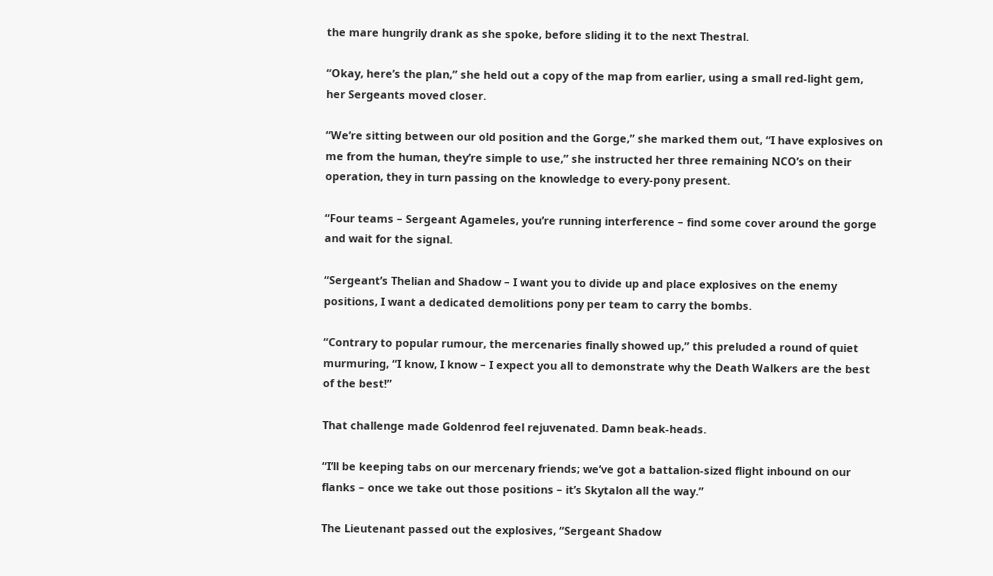the mare hungrily drank as she spoke, before sliding it to the next Thestral.

“Okay, here’s the plan,” she held out a copy of the map from earlier, using a small red-light gem, her Sergeants moved closer.

“We’re sitting between our old position and the Gorge,” she marked them out, “I have explosives on me from the human, they’re simple to use,” she instructed her three remaining NCO’s on their operation, they in turn passing on the knowledge to every-pony present.

“Four teams – Sergeant Agameles, you’re running interference – find some cover around the gorge and wait for the signal.

“Sergeant’s Thelian and Shadow – I want you to divide up and place explosives on the enemy positions, I want a dedicated demolitions pony per team to carry the bombs.

“Contrary to popular rumour, the mercenaries finally showed up,” this preluded a round of quiet murmuring, “I know, I know – I expect you all to demonstrate why the Death Walkers are the best of the best!”

That challenge made Goldenrod feel rejuvenated. Damn beak-heads.

“I’ll be keeping tabs on our mercenary friends; we’ve got a battalion-sized flight inbound on our flanks – once we take out those positions – it’s Skytalon all the way.”

The Lieutenant passed out the explosives, “Sergeant Shadow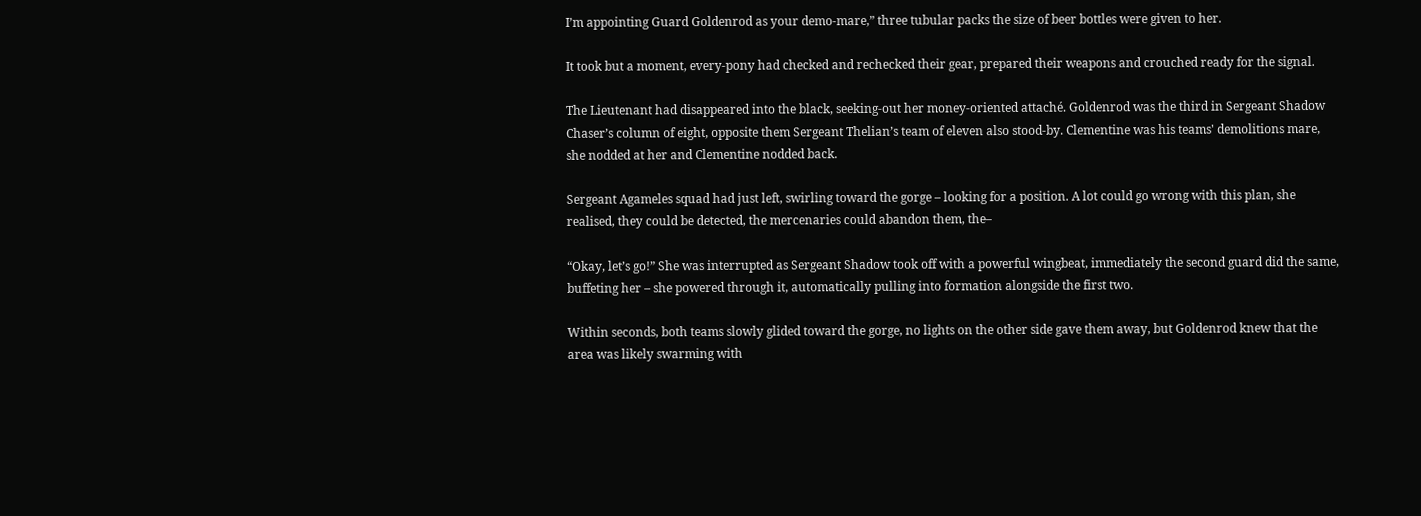I’m appointing Guard Goldenrod as your demo-mare,” three tubular packs the size of beer bottles were given to her.

It took but a moment, every-pony had checked and rechecked their gear, prepared their weapons and crouched ready for the signal.

The Lieutenant had disappeared into the black, seeking-out her money-oriented attaché. Goldenrod was the third in Sergeant Shadow Chaser’s column of eight, opposite them Sergeant Thelian’s team of eleven also stood-by. Clementine was his teams' demolitions mare, she nodded at her and Clementine nodded back.

Sergeant Agameles squad had just left, swirling toward the gorge – looking for a position. A lot could go wrong with this plan, she realised, they could be detected, the mercenaries could abandon them, the–

“Okay, let’s go!” She was interrupted as Sergeant Shadow took off with a powerful wingbeat, immediately the second guard did the same, buffeting her – she powered through it, automatically pulling into formation alongside the first two.

Within seconds, both teams slowly glided toward the gorge, no lights on the other side gave them away, but Goldenrod knew that the area was likely swarming with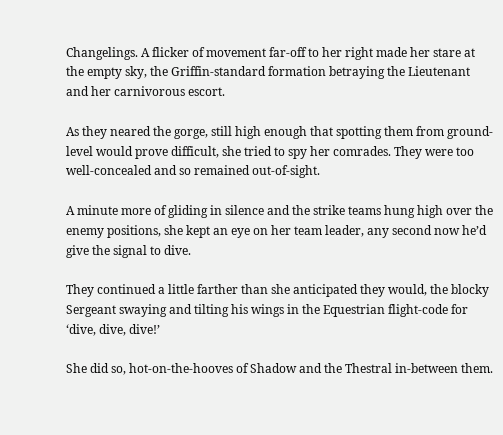Changelings. A flicker of movement far-off to her right made her stare at the empty sky, the Griffin-standard formation betraying the Lieutenant and her carnivorous escort.

As they neared the gorge, still high enough that spotting them from ground-level would prove difficult, she tried to spy her comrades. They were too well-concealed and so remained out-of-sight.

A minute more of gliding in silence and the strike teams hung high over the enemy positions, she kept an eye on her team leader, any second now he’d give the signal to dive.

They continued a little farther than she anticipated they would, the blocky Sergeant swaying and tilting his wings in the Equestrian flight-code for ‘dive, dive, dive!’

She did so, hot-on-the-hooves of Shadow and the Thestral in-between them.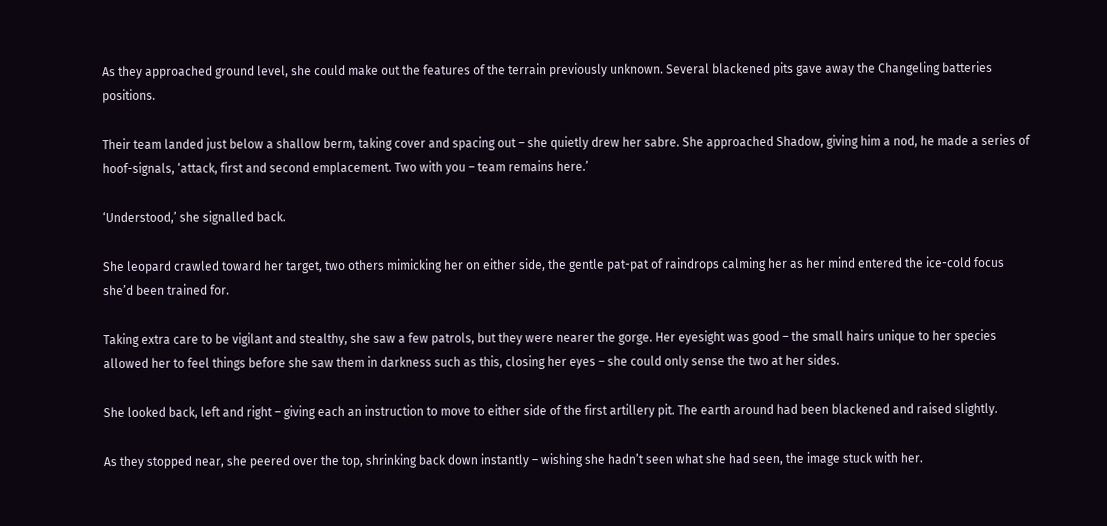As they approached ground level, she could make out the features of the terrain previously unknown. Several blackened pits gave away the Changeling batteries positions.

Their team landed just below a shallow berm, taking cover and spacing out – she quietly drew her sabre. She approached Shadow, giving him a nod, he made a series of hoof-signals, ‘attack, first and second emplacement. Two with you – team remains here.’

‘Understood,’ she signalled back.

She leopard crawled toward her target, two others mimicking her on either side, the gentle pat-pat of raindrops calming her as her mind entered the ice-cold focus she’d been trained for.

Taking extra care to be vigilant and stealthy, she saw a few patrols, but they were nearer the gorge. Her eyesight was good – the small hairs unique to her species allowed her to feel things before she saw them in darkness such as this, closing her eyes – she could only sense the two at her sides.

She looked back, left and right – giving each an instruction to move to either side of the first artillery pit. The earth around had been blackened and raised slightly.

As they stopped near, she peered over the top, shrinking back down instantly – wishing she hadn’t seen what she had seen, the image stuck with her.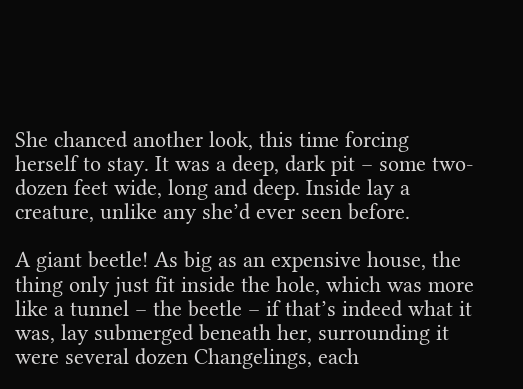She chanced another look, this time forcing herself to stay. It was a deep, dark pit – some two-dozen feet wide, long and deep. Inside lay a creature, unlike any she’d ever seen before.

A giant beetle! As big as an expensive house, the thing only just fit inside the hole, which was more like a tunnel – the beetle – if that’s indeed what it was, lay submerged beneath her, surrounding it were several dozen Changelings, each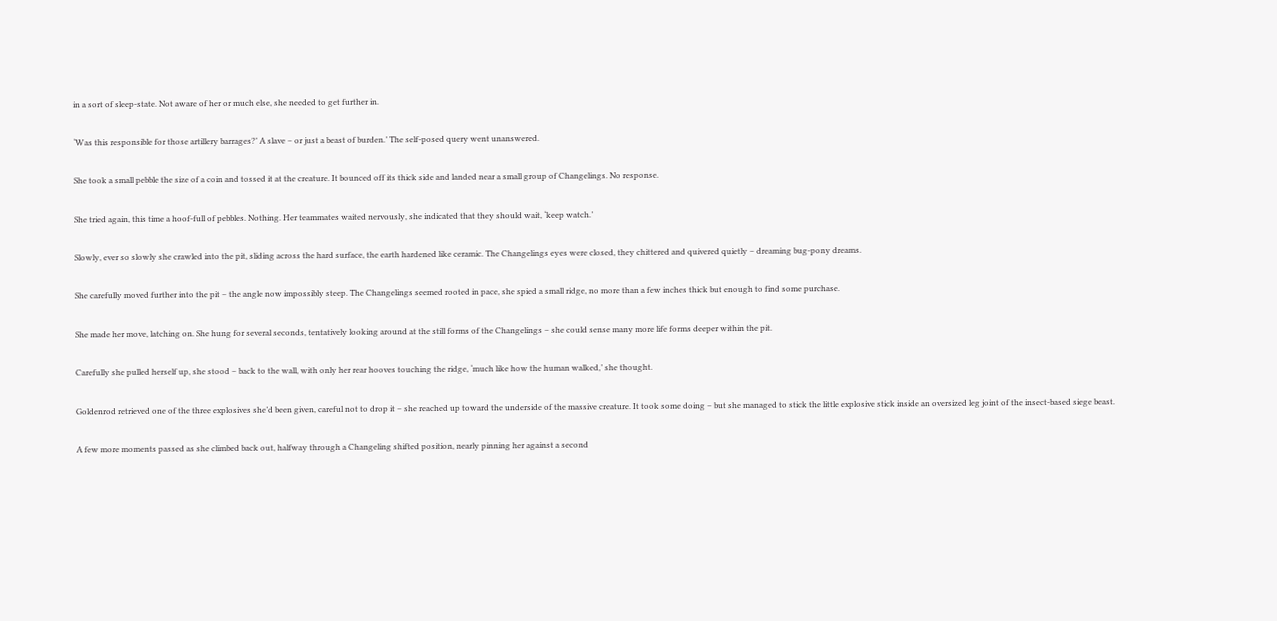in a sort of sleep-state. Not aware of her or much else, she needed to get further in.

‘Was this responsible for those artillery barrages?’ A slave – or just a beast of burden.’ The self-posed query went unanswered.

She took a small pebble the size of a coin and tossed it at the creature. It bounced off its thick side and landed near a small group of Changelings. No response.

She tried again, this time a hoof-full of pebbles. Nothing. Her teammates waited nervously, she indicated that they should wait, ‘keep watch.’

Slowly, ever so slowly she crawled into the pit, sliding across the hard surface, the earth hardened like ceramic. The Changelings eyes were closed, they chittered and quivered quietly – dreaming bug-pony dreams.

She carefully moved further into the pit – the angle now impossibly steep. The Changelings seemed rooted in pace, she spied a small ridge, no more than a few inches thick but enough to find some purchase.

She made her move, latching on. She hung for several seconds, tentatively looking around at the still forms of the Changelings – she could sense many more life forms deeper within the pit.

Carefully she pulled herself up, she stood – back to the wall, with only her rear hooves touching the ridge, ‘much like how the human walked,’ she thought.

Goldenrod retrieved one of the three explosives she’d been given, careful not to drop it – she reached up toward the underside of the massive creature. It took some doing – but she managed to stick the little explosive stick inside an oversized leg joint of the insect-based siege beast.

A few more moments passed as she climbed back out, halfway through a Changeling shifted position, nearly pinning her against a second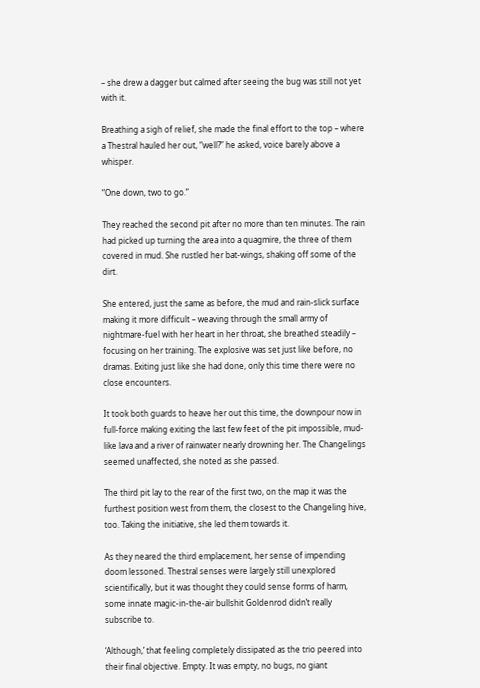– she drew a dagger but calmed after seeing the bug was still not yet with it.

Breathing a sigh of relief, she made the final effort to the top – where a Thestral hauled her out, “well?” he asked, voice barely above a whisper.

“One down, two to go.”

They reached the second pit after no more than ten minutes. The rain had picked up turning the area into a quagmire, the three of them covered in mud. She rustled her bat-wings, shaking off some of the dirt.

She entered, just the same as before, the mud and rain-slick surface making it more difficult – weaving through the small army of nightmare-fuel with her heart in her throat, she breathed steadily – focusing on her training. The explosive was set just like before, no dramas. Exiting just like she had done, only this time there were no close encounters.

It took both guards to heave her out this time, the downpour now in full-force making exiting the last few feet of the pit impossible, mud-like lava and a river of rainwater nearly drowning her. The Changelings seemed unaffected, she noted as she passed.

The third pit lay to the rear of the first two, on the map it was the furthest position west from them, the closest to the Changeling hive, too. Taking the initiative, she led them towards it.

As they neared the third emplacement, her sense of impending doom lessoned. Thestral senses were largely still unexplored scientifically, but it was thought they could sense forms of harm, some innate magic-in-the-air bullshit Goldenrod didn’t really subscribe to.

‘Although,’ that feeling completely dissipated as the trio peered into their final objective. Empty. It was empty, no bugs, no giant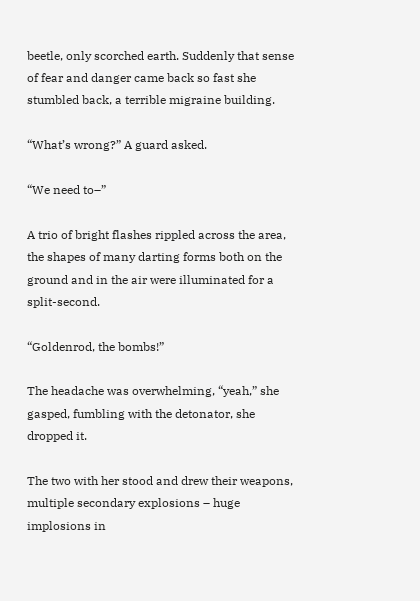beetle, only scorched earth. Suddenly that sense of fear and danger came back so fast she stumbled back, a terrible migraine building.

“What’s wrong?” A guard asked.

“We need to–”

A trio of bright flashes rippled across the area, the shapes of many darting forms both on the ground and in the air were illuminated for a split-second.

“Goldenrod, the bombs!”

The headache was overwhelming, “yeah,” she gasped, fumbling with the detonator, she dropped it.

The two with her stood and drew their weapons, multiple secondary explosions – huge implosions in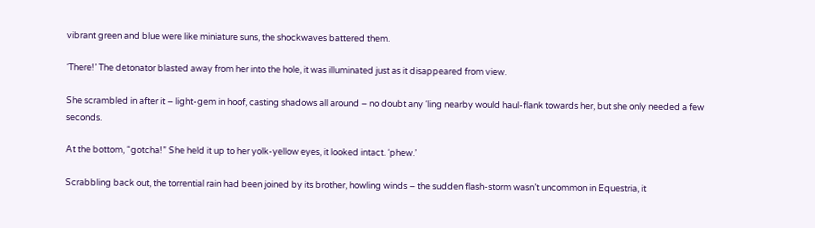vibrant green and blue were like miniature suns, the shockwaves battered them.

‘There!’ The detonator blasted away from her into the hole, it was illuminated just as it disappeared from view.

She scrambled in after it – light-gem in hoof, casting shadows all around – no doubt any ‘ling nearby would haul-flank towards her, but she only needed a few seconds.

At the bottom, “gotcha!” She held it up to her yolk-yellow eyes, it looked intact. ‘phew.’

Scrabbling back out, the torrential rain had been joined by its brother, howling winds – the sudden flash-storm wasn’t uncommon in Equestria, it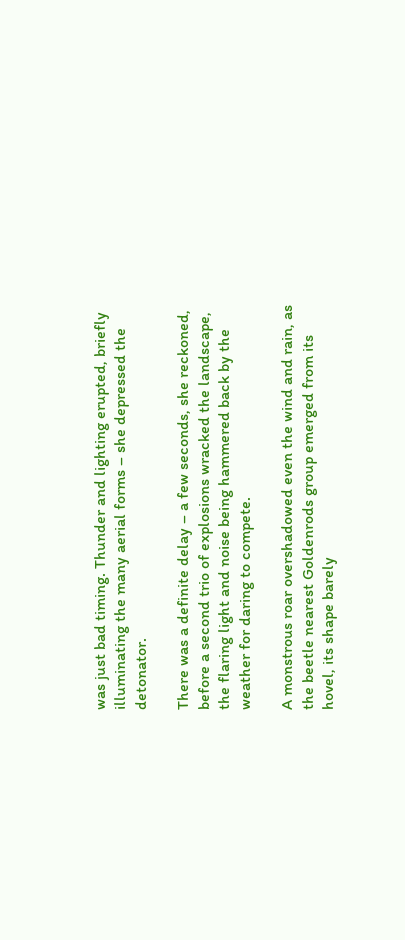was just bad timing. Thunder and lighting erupted, briefly illuminating the many aerial forms – she depressed the detonator.

There was a definite delay – a few seconds, she reckoned, before a second trio of explosions wracked the landscape, the flaring light and noise being hammered back by the weather for daring to compete.

A monstrous roar overshadowed even the wind and rain, as the beetle nearest Goldenrods group emerged from its hovel, its shape barely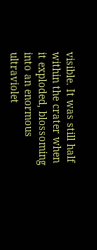visible. It was still half within the crater when it exploded, blossoming into an enormous ultraviolet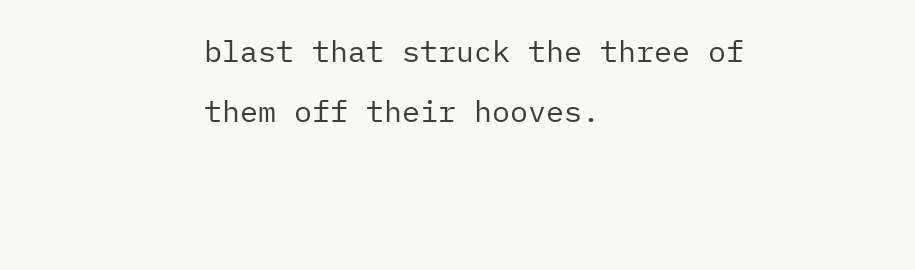blast that struck the three of them off their hooves.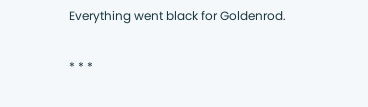Everything went black for Goldenrod.

* * *